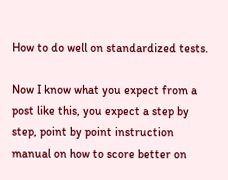How to do well on standardized tests.

Now I know what you expect from a post like this, you expect a step by step, point by point instruction manual on how to score better on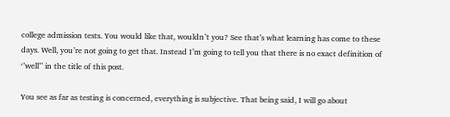college admission tests. You would like that, wouldn’t you? See that’s what learning has come to these days. Well, you’re not going to get that. Instead I’m going to tell you that there is no exact definition of ‘’well’’ in the title of this post.

You see as far as testing is concerned, everything is subjective. That being said, I will go about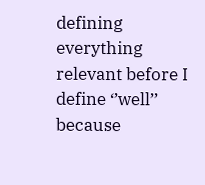defining everything relevant before I define ‘’well’’ because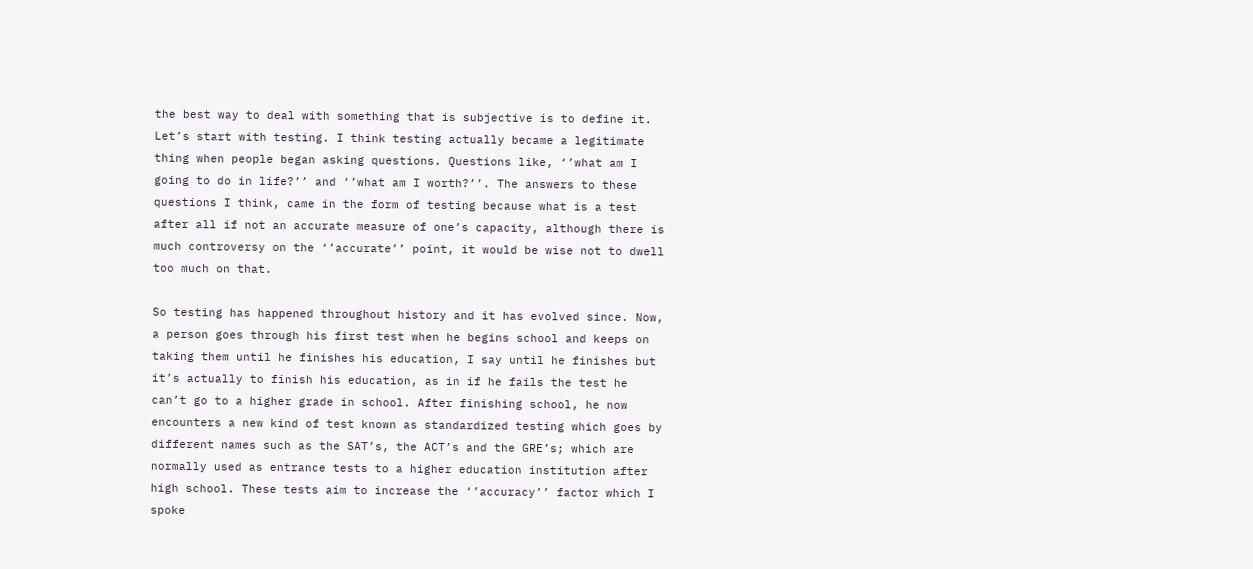the best way to deal with something that is subjective is to define it. Let’s start with testing. I think testing actually became a legitimate thing when people began asking questions. Questions like, ‘’what am I going to do in life?’’ and ‘’what am I worth?’’. The answers to these questions I think, came in the form of testing because what is a test after all if not an accurate measure of one’s capacity, although there is much controversy on the ‘’accurate’’ point, it would be wise not to dwell too much on that.

So testing has happened throughout history and it has evolved since. Now, a person goes through his first test when he begins school and keeps on taking them until he finishes his education, I say until he finishes but it’s actually to finish his education, as in if he fails the test he can’t go to a higher grade in school. After finishing school, he now encounters a new kind of test known as standardized testing which goes by different names such as the SAT’s, the ACT’s and the GRE’s; which are normally used as entrance tests to a higher education institution after high school. These tests aim to increase the ‘’accuracy’’ factor which I spoke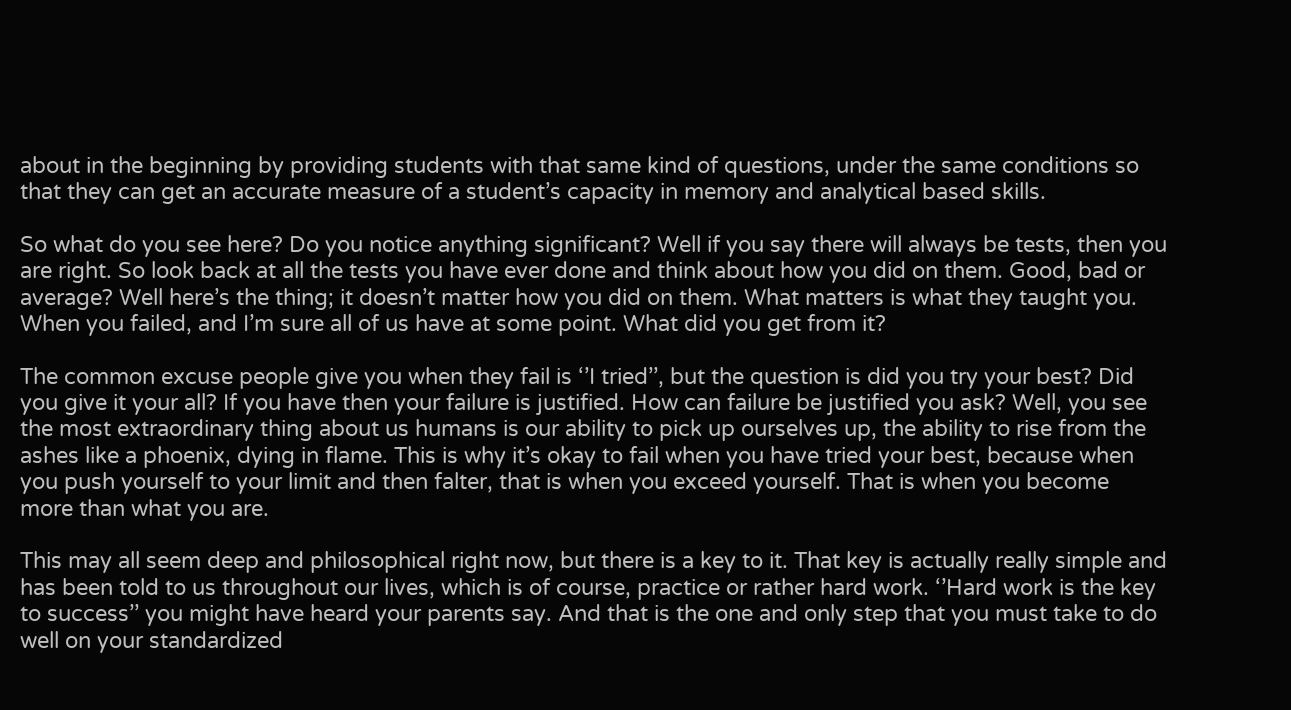about in the beginning by providing students with that same kind of questions, under the same conditions so that they can get an accurate measure of a student’s capacity in memory and analytical based skills.

So what do you see here? Do you notice anything significant? Well if you say there will always be tests, then you are right. So look back at all the tests you have ever done and think about how you did on them. Good, bad or average? Well here’s the thing; it doesn’t matter how you did on them. What matters is what they taught you. When you failed, and I’m sure all of us have at some point. What did you get from it?

The common excuse people give you when they fail is ‘’I tried’’, but the question is did you try your best? Did you give it your all? If you have then your failure is justified. How can failure be justified you ask? Well, you see the most extraordinary thing about us humans is our ability to pick up ourselves up, the ability to rise from the ashes like a phoenix, dying in flame. This is why it’s okay to fail when you have tried your best, because when you push yourself to your limit and then falter, that is when you exceed yourself. That is when you become more than what you are.

This may all seem deep and philosophical right now, but there is a key to it. That key is actually really simple and has been told to us throughout our lives, which is of course, practice or rather hard work. ‘’Hard work is the key to success’’ you might have heard your parents say. And that is the one and only step that you must take to do well on your standardized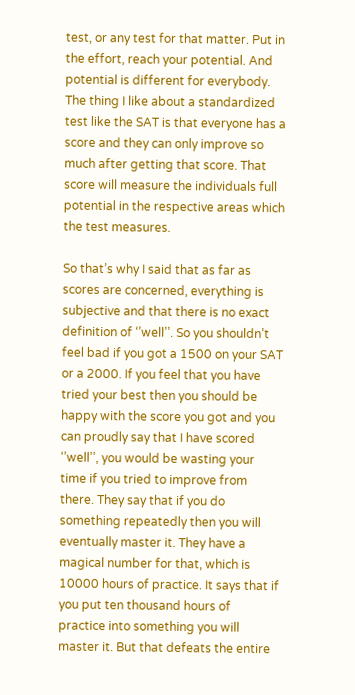test, or any test for that matter. Put in the effort, reach your potential. And potential is different for everybody. The thing I like about a standardized test like the SAT is that everyone has a score and they can only improve so much after getting that score. That score will measure the individuals full potential in the respective areas which the test measures.

So that’s why I said that as far as scores are concerned, everything is subjective and that there is no exact definition of ‘’well’’. So you shouldn’t feel bad if you got a 1500 on your SAT or a 2000. If you feel that you have tried your best then you should be happy with the score you got and you can proudly say that I have scored ‘’well’’, you would be wasting your time if you tried to improve from there. They say that if you do something repeatedly then you will eventually master it. They have a magical number for that, which is 10000 hours of practice. It says that if you put ten thousand hours of practice into something you will master it. But that defeats the entire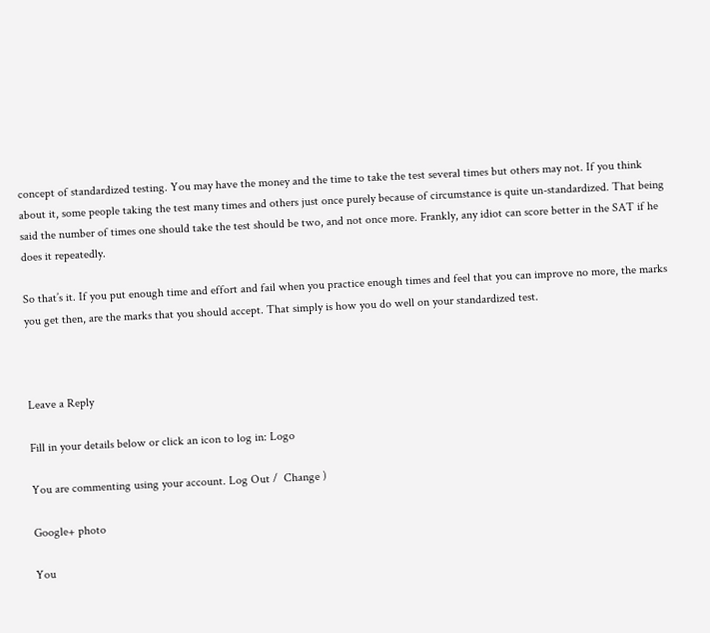concept of standardized testing. You may have the money and the time to take the test several times but others may not. If you think about it, some people taking the test many times and others just once purely because of circumstance is quite un-standardized. That being said the number of times one should take the test should be two, and not once more. Frankly, any idiot can score better in the SAT if he does it repeatedly.

So that’s it. If you put enough time and effort and fail when you practice enough times and feel that you can improve no more, the marks you get then, are the marks that you should accept. That simply is how you do well on your standardized test.



Leave a Reply

Fill in your details below or click an icon to log in: Logo

You are commenting using your account. Log Out /  Change )

Google+ photo

You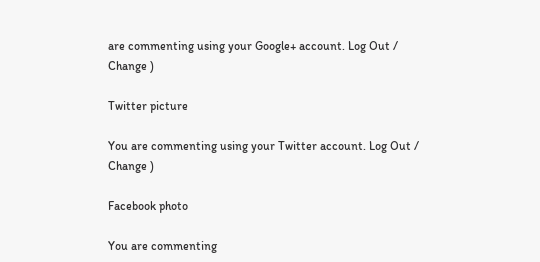are commenting using your Google+ account. Log Out /  Change )

Twitter picture

You are commenting using your Twitter account. Log Out /  Change )

Facebook photo

You are commenting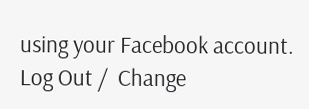using your Facebook account. Log Out /  Change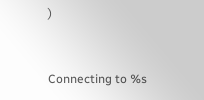)


Connecting to %s